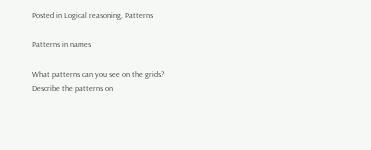Posted in Logical reasoning, Patterns

Patterns in names

What patterns can you see on the grids? Describe the patterns on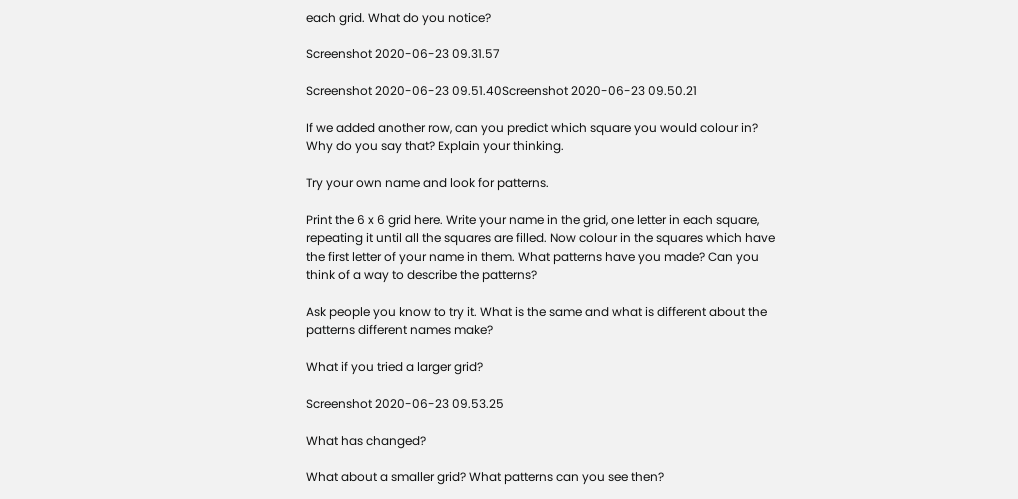each grid. What do you notice?

Screenshot 2020-06-23 09.31.57

Screenshot 2020-06-23 09.51.40Screenshot 2020-06-23 09.50.21

If we added another row, can you predict which square you would colour in? Why do you say that? Explain your thinking.

Try your own name and look for patterns.

Print the 6 x 6 grid here. Write your name in the grid, one letter in each square, repeating it until all the squares are filled. Now colour in the squares which have the first letter of your name in them. What patterns have you made? Can you think of a way to describe the patterns?

Ask people you know to try it. What is the same and what is different about the patterns different names make?

What if you tried a larger grid?

Screenshot 2020-06-23 09.53.25

What has changed?

What about a smaller grid? What patterns can you see then?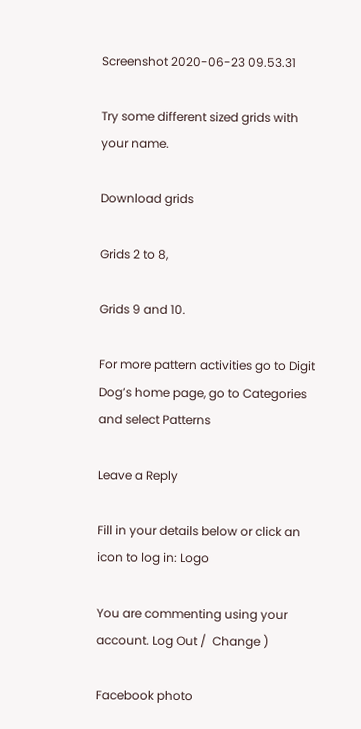Screenshot 2020-06-23 09.53.31

Try some different sized grids with your name.

Download grids

Grids 2 to 8,

Grids 9 and 10.

For more pattern activities go to Digit Dog’s home page, go to Categories and select Patterns

Leave a Reply

Fill in your details below or click an icon to log in: Logo

You are commenting using your account. Log Out /  Change )

Facebook photo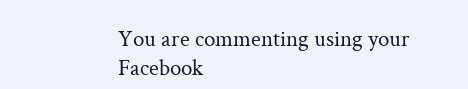You are commenting using your Facebook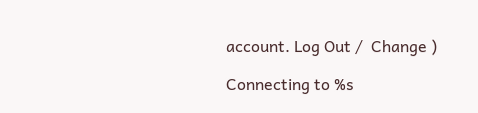account. Log Out /  Change )

Connecting to %s